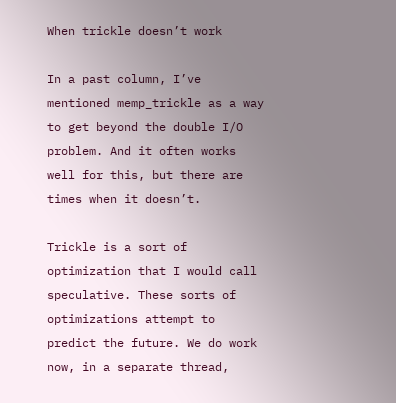When trickle doesn’t work

In a past column, I’ve mentioned memp_trickle as a way to get beyond the double I/O problem. And it often works well for this, but there are times when it doesn’t.

Trickle is a sort of optimization that I would call speculative. These sorts of optimizations attempt to predict the future. We do work now, in a separate thread,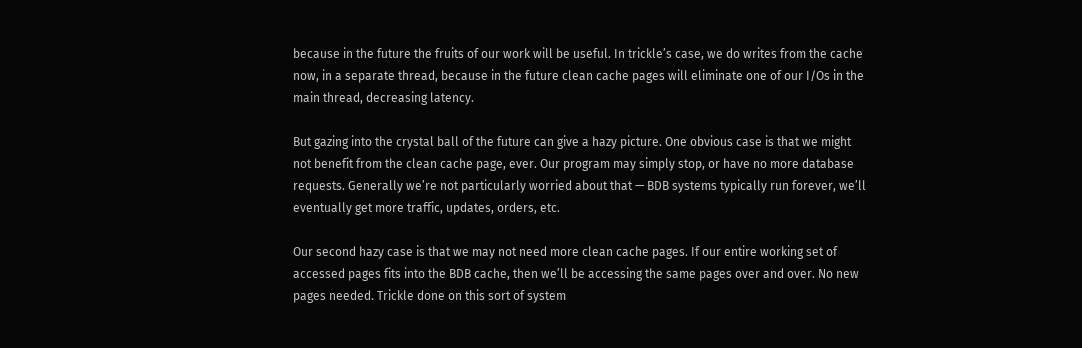because in the future the fruits of our work will be useful. In trickle’s case, we do writes from the cache now, in a separate thread, because in the future clean cache pages will eliminate one of our I/Os in the main thread, decreasing latency.

But gazing into the crystal ball of the future can give a hazy picture. One obvious case is that we might not benefit from the clean cache page, ever. Our program may simply stop, or have no more database requests. Generally we’re not particularly worried about that — BDB systems typically run forever, we’ll eventually get more traffic, updates, orders, etc.

Our second hazy case is that we may not need more clean cache pages. If our entire working set of accessed pages fits into the BDB cache, then we’ll be accessing the same pages over and over. No new pages needed. Trickle done on this sort of system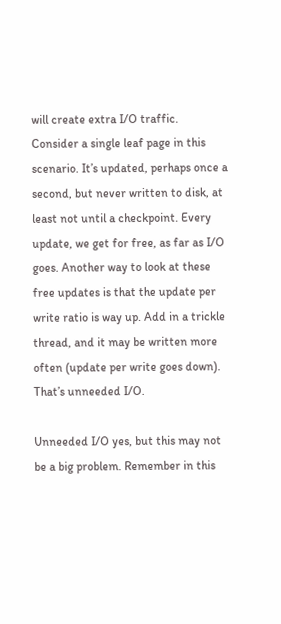will create extra I/O traffic. Consider a single leaf page in this scenario. It’s updated, perhaps once a second, but never written to disk, at least not until a checkpoint. Every update, we get for free, as far as I/O goes. Another way to look at these free updates is that the update per write ratio is way up. Add in a trickle thread, and it may be written more often (update per write goes down). That’s unneeded I/O.

Unneeded I/O yes, but this may not be a big problem. Remember in this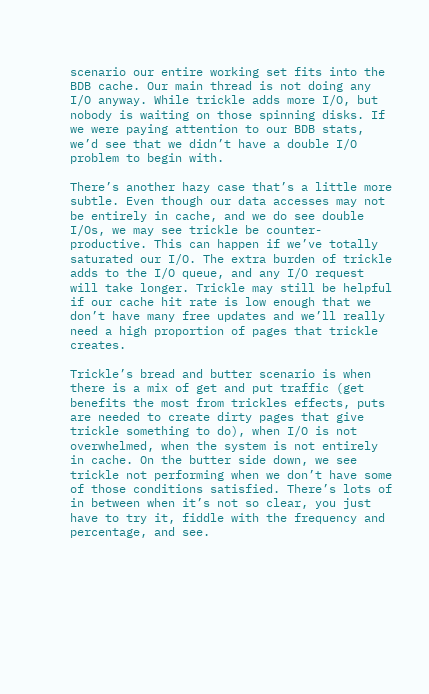scenario our entire working set fits into the BDB cache. Our main thread is not doing any I/O anyway. While trickle adds more I/O, but nobody is waiting on those spinning disks. If we were paying attention to our BDB stats, we’d see that we didn’t have a double I/O problem to begin with.

There’s another hazy case that’s a little more subtle. Even though our data accesses may not be entirely in cache, and we do see double I/Os, we may see trickle be counter-productive. This can happen if we’ve totally saturated our I/O. The extra burden of trickle adds to the I/O queue, and any I/O request will take longer. Trickle may still be helpful if our cache hit rate is low enough that we don’t have many free updates and we’ll really need a high proportion of pages that trickle creates.

Trickle’s bread and butter scenario is when there is a mix of get and put traffic (get benefits the most from trickles effects, puts are needed to create dirty pages that give trickle something to do), when I/O is not overwhelmed, when the system is not entirely in cache. On the butter side down, we see trickle not performing when we don’t have some of those conditions satisfied. There’s lots of in between when it’s not so clear, you just have to try it, fiddle with the frequency and percentage, and see.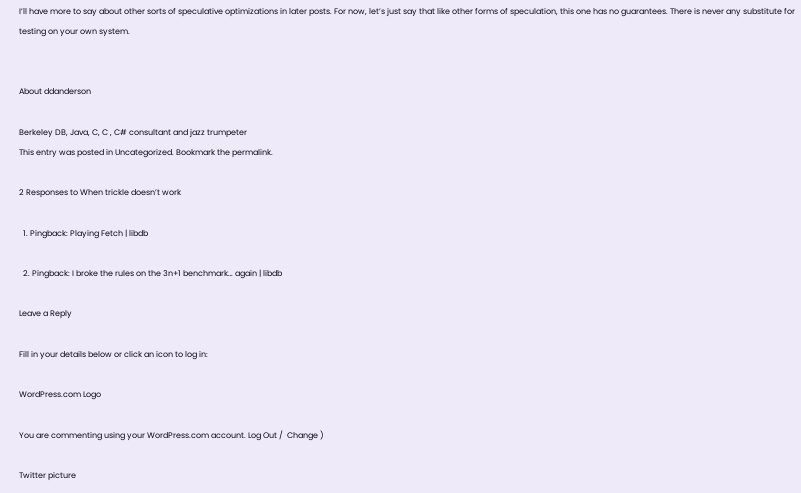I’ll have more to say about other sorts of speculative optimizations in later posts. For now, let’s just say that like other forms of speculation, this one has no guarantees. There is never any substitute for testing on your own system.


About ddanderson

Berkeley DB, Java, C, C , C# consultant and jazz trumpeter
This entry was posted in Uncategorized. Bookmark the permalink.

2 Responses to When trickle doesn’t work

  1. Pingback: Playing Fetch | libdb

  2. Pingback: I broke the rules on the 3n+1 benchmark… again | libdb

Leave a Reply

Fill in your details below or click an icon to log in:

WordPress.com Logo

You are commenting using your WordPress.com account. Log Out /  Change )

Twitter picture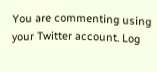You are commenting using your Twitter account. Log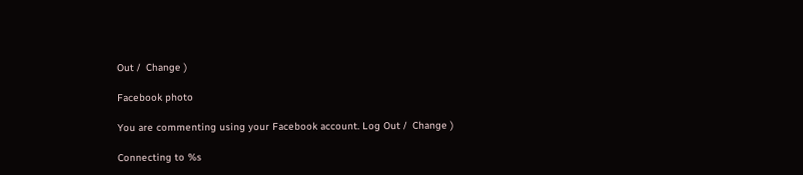Out /  Change )

Facebook photo

You are commenting using your Facebook account. Log Out /  Change )

Connecting to %s